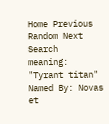Home Previous Random Next Search
meaning: "Tyrant titan"
Named By: Novas et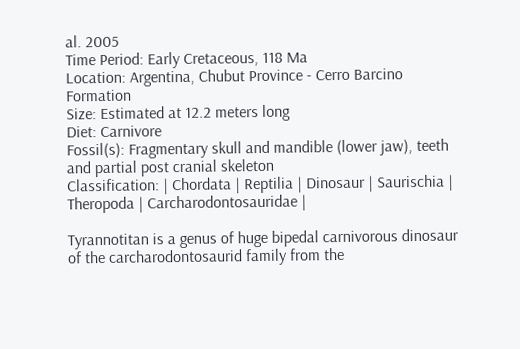al. 2005
Time Period: Early Cretaceous, 118 Ma
Location: Argentina, Chubut Province - Cerro Barcino Formation
Size: Estimated at 12.2 meters long
Diet: Carnivore
Fossil(s): Fragmentary skull and mandible (lower jaw), teeth and partial post cranial skeleton
Classification: | Chordata | Reptilia | Dinosaur | Saurischia | Theropoda | Carcharodontosauridae |

Tyrannotitan is a genus of huge bipedal carnivorous dinosaur of the carcharodontosaurid family from the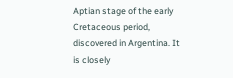Aptian stage of the early Cretaceous period, discovered in Argentina. It is closely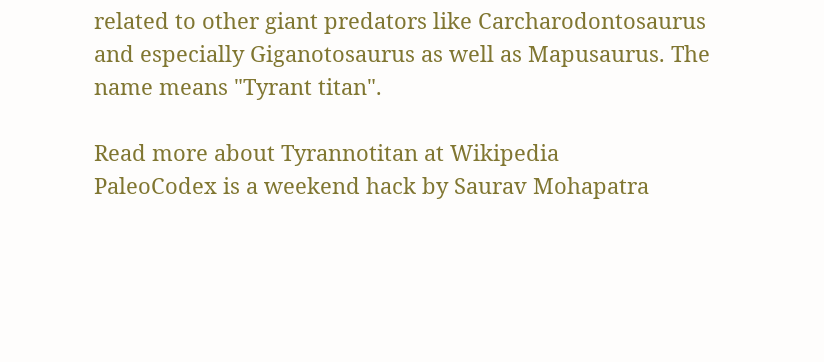related to other giant predators like Carcharodontosaurus and especially Giganotosaurus as well as Mapusaurus. The name means "Tyrant titan".

Read more about Tyrannotitan at Wikipedia
PaleoCodex is a weekend hack by Saurav Mohapatra